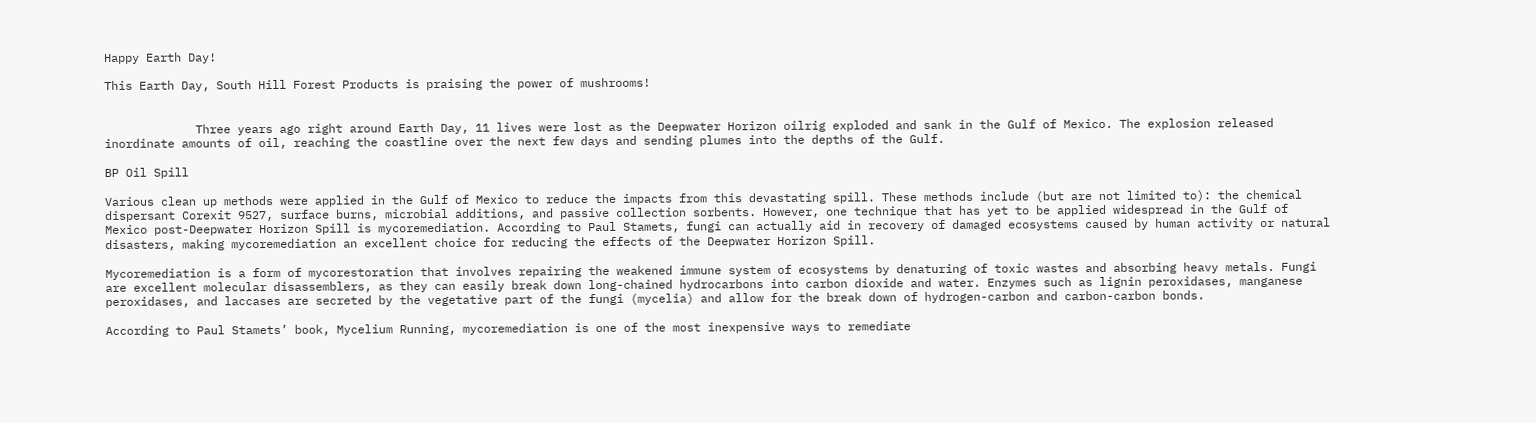Happy Earth Day!

This Earth Day, South Hill Forest Products is praising the power of mushrooms!


             Three years ago right around Earth Day, 11 lives were lost as the Deepwater Horizon oilrig exploded and sank in the Gulf of Mexico. The explosion released inordinate amounts of oil, reaching the coastline over the next few days and sending plumes into the depths of the Gulf.

BP Oil Spill

Various clean up methods were applied in the Gulf of Mexico to reduce the impacts from this devastating spill. These methods include (but are not limited to): the chemical dispersant Corexit 9527, surface burns, microbial additions, and passive collection sorbents. However, one technique that has yet to be applied widespread in the Gulf of Mexico post-Deepwater Horizon Spill is mycoremediation. According to Paul Stamets, fungi can actually aid in recovery of damaged ecosystems caused by human activity or natural disasters, making mycoremediation an excellent choice for reducing the effects of the Deepwater Horizon Spill.

Mycoremediation is a form of mycorestoration that involves repairing the weakened immune system of ecosystems by denaturing of toxic wastes and absorbing heavy metals. Fungi are excellent molecular disassemblers, as they can easily break down long-chained hydrocarbons into carbon dioxide and water. Enzymes such as lignin peroxidases, manganese peroxidases, and laccases are secreted by the vegetative part of the fungi (mycelia) and allow for the break down of hydrogen-carbon and carbon-carbon bonds.

According to Paul Stamets’ book, Mycelium Running, mycoremediation is one of the most inexpensive ways to remediate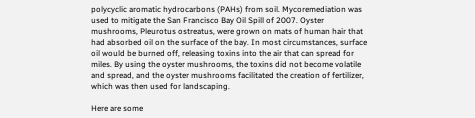polycyclic aromatic hydrocarbons (PAHs) from soil. Mycoremediation was used to mitigate the San Francisco Bay Oil Spill of 2007. Oyster mushrooms, Pleurotus ostreatus, were grown on mats of human hair that had absorbed oil on the surface of the bay. In most circumstances, surface oil would be burned off, releasing toxins into the air that can spread for miles. By using the oyster mushrooms, the toxins did not become volatile and spread, and the oyster mushrooms facilitated the creation of fertilizer, which was then used for landscaping.

Here are some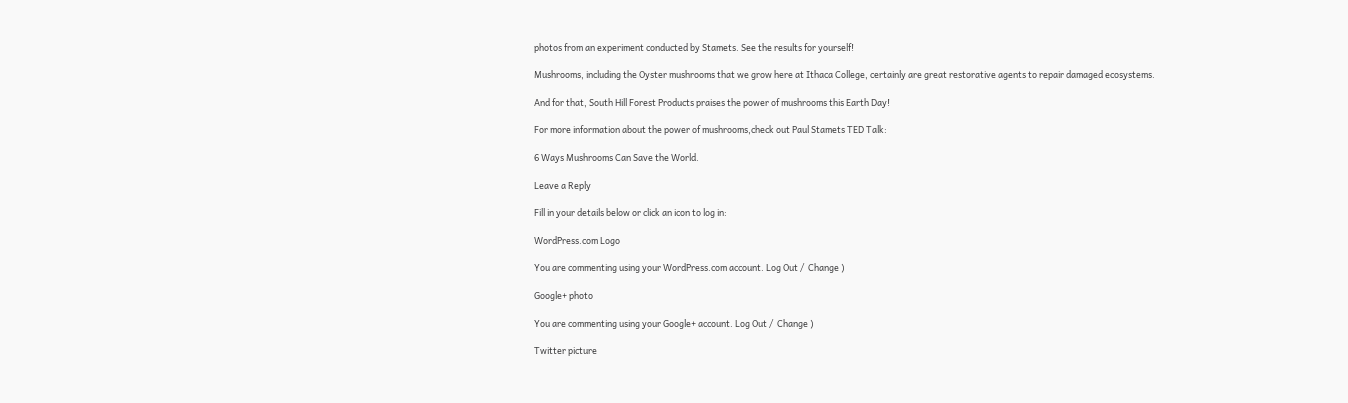photos from an experiment conducted by Stamets. See the results for yourself!

Mushrooms, including the Oyster mushrooms that we grow here at Ithaca College, certainly are great restorative agents to repair damaged ecosystems.

And for that, South Hill Forest Products praises the power of mushrooms this Earth Day!

For more information about the power of mushrooms,check out Paul Stamets TED Talk:

6 Ways Mushrooms Can Save the World.

Leave a Reply

Fill in your details below or click an icon to log in:

WordPress.com Logo

You are commenting using your WordPress.com account. Log Out /  Change )

Google+ photo

You are commenting using your Google+ account. Log Out /  Change )

Twitter picture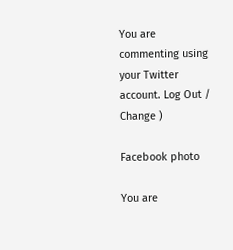You are commenting using your Twitter account. Log Out /  Change )

Facebook photo

You are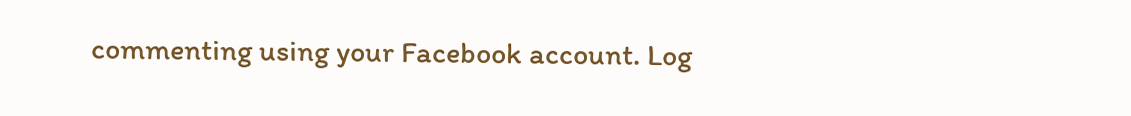commenting using your Facebook account. Log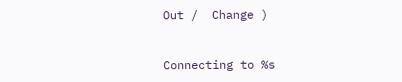Out /  Change )


Connecting to %s